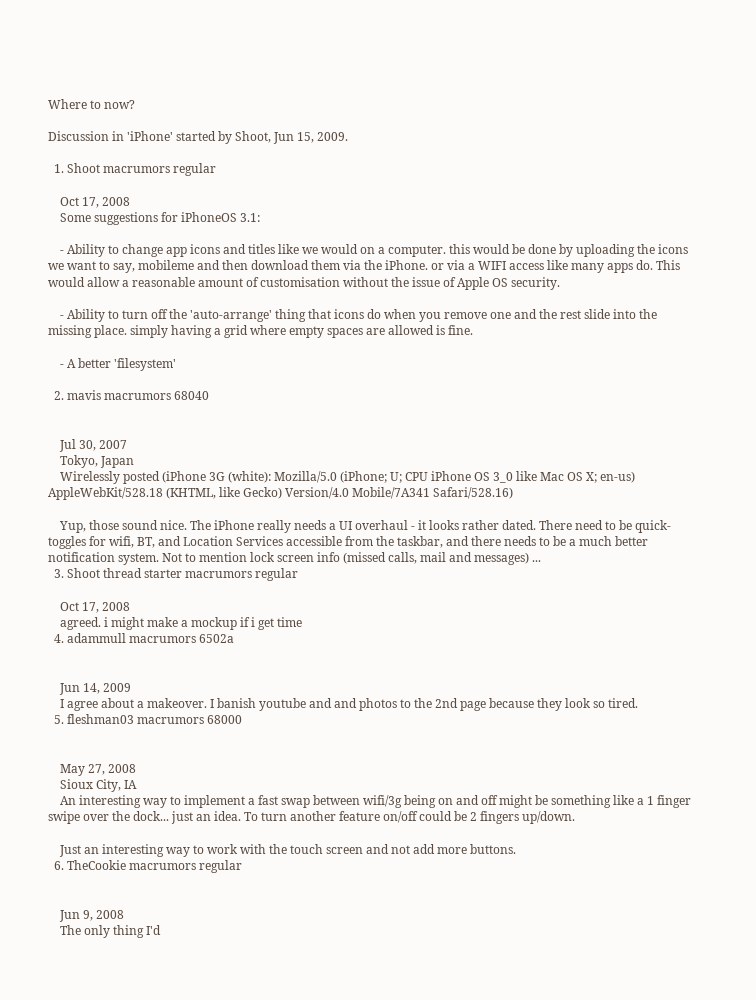Where to now?

Discussion in 'iPhone' started by Shoot, Jun 15, 2009.

  1. Shoot macrumors regular

    Oct 17, 2008
    Some suggestions for iPhoneOS 3.1:

    - Ability to change app icons and titles like we would on a computer. this would be done by uploading the icons we want to say, mobileme and then download them via the iPhone. or via a WIFI access like many apps do. This would allow a reasonable amount of customisation without the issue of Apple OS security.

    - Ability to turn off the 'auto-arrange' thing that icons do when you remove one and the rest slide into the missing place. simply having a grid where empty spaces are allowed is fine.

    - A better 'filesystem'

  2. mavis macrumors 68040


    Jul 30, 2007
    Tokyo, Japan
    Wirelessly posted (iPhone 3G (white): Mozilla/5.0 (iPhone; U; CPU iPhone OS 3_0 like Mac OS X; en-us) AppleWebKit/528.18 (KHTML, like Gecko) Version/4.0 Mobile/7A341 Safari/528.16)

    Yup, those sound nice. The iPhone really needs a UI overhaul - it looks rather dated. There need to be quick-toggles for wifi, BT, and Location Services accessible from the taskbar, and there needs to be a much better notification system. Not to mention lock screen info (missed calls, mail and messages) ...
  3. Shoot thread starter macrumors regular

    Oct 17, 2008
    agreed. i might make a mockup if i get time
  4. adammull macrumors 6502a


    Jun 14, 2009
    I agree about a makeover. I banish youtube and and photos to the 2nd page because they look so tired.
  5. fleshman03 macrumors 68000


    May 27, 2008
    Sioux City, IA
    An interesting way to implement a fast swap between wifi/3g being on and off might be something like a 1 finger swipe over the dock... just an idea. To turn another feature on/off could be 2 fingers up/down.

    Just an interesting way to work with the touch screen and not add more buttons.
  6. TheCookie macrumors regular


    Jun 9, 2008
    The only thing I'd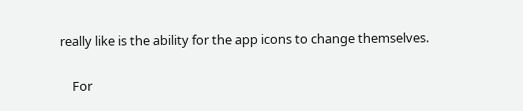really like is the ability for the app icons to change themselves.

    For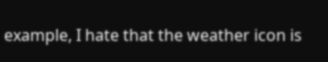example, I hate that the weather icon is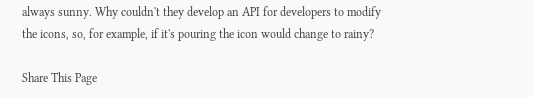always sunny. Why couldn't they develop an API for developers to modify the icons, so, for example, if it's pouring the icon would change to rainy?

Share This Page